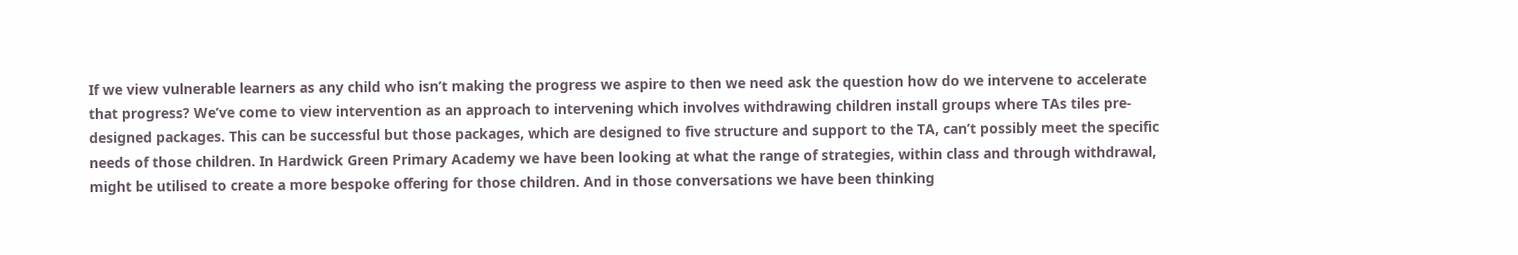If we view vulnerable learners as any child who isn’t making the progress we aspire to then we need ask the question how do we intervene to accelerate that progress? We’ve come to view intervention as an approach to intervening which involves withdrawing children install groups where TAs tiles pre-designed packages. This can be successful but those packages, which are designed to five structure and support to the TA, can’t possibly meet the specific needs of those children. In Hardwick Green Primary Academy we have been looking at what the range of strategies, within class and through withdrawal, might be utilised to create a more bespoke offering for those children. And in those conversations we have been thinking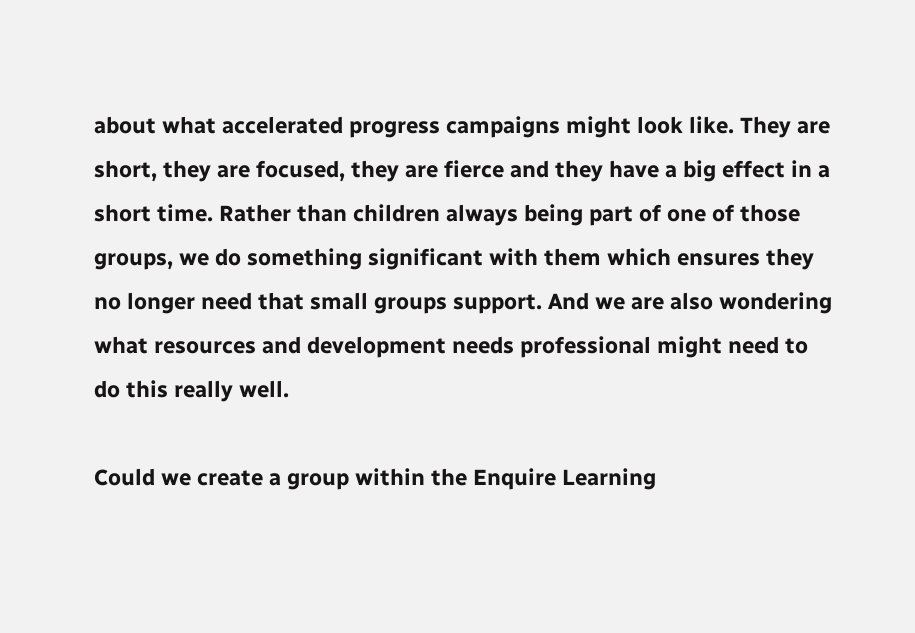about what accelerated progress campaigns might look like. They are short, they are focused, they are fierce and they have a big effect in a short time. Rather than children always being part of one of those groups, we do something significant with them which ensures they no longer need that small groups support. And we are also wondering what resources and development needs professional might need to do this really well.

Could we create a group within the Enquire Learning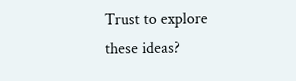Trust to explore these ideas?